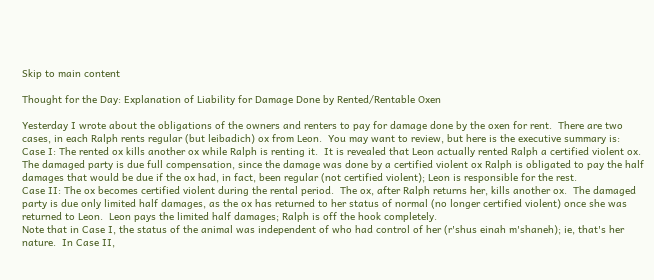Skip to main content

Thought for the Day: Explanation of Liability for Damage Done by Rented/Rentable Oxen

Yesterday I wrote about the obligations of the owners and renters to pay for damage done by the oxen for rent.  There are two cases, in each Ralph rents regular (but leibadich) ox from Leon.  You may want to review, but here is the executive summary is:
Case I: The rented ox kills another ox while Ralph is renting it.  It is revealed that Leon actually rented Ralph a certified violent ox.  The damaged party is due full compensation, since the damage was done by a certified violent ox Ralph is obligated to pay the half damages that would be due if the ox had, in fact, been regular (not certified violent); Leon is responsible for the rest.
Case II: The ox becomes certified violent during the rental period.  The ox, after Ralph returns her, kills another ox.  The damaged party is due only limited half damages, as the ox has returned to her status of normal (no longer certified violent) once she was returned to Leon.  Leon pays the limited half damages; Ralph is off the hook completely.
Note that in Case I, the status of the animal was independent of who had control of her (r'shus einah m'shaneh); ie, that's her nature.  In Case II,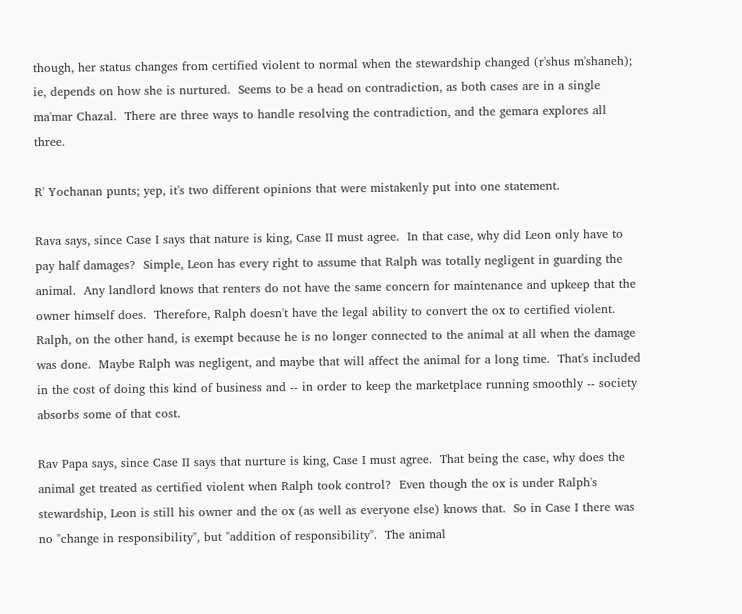though, her status changes from certified violent to normal when the stewardship changed (r'shus m'shaneh); ie, depends on how she is nurtured.  Seems to be a head on contradiction, as both cases are in a single ma'mar Chazal.  There are three ways to handle resolving the contradiction, and the gemara explores all three.

R' Yochanan punts; yep, it's two different opinions that were mistakenly put into one statement.

Rava says, since Case I says that nature is king, Case II must agree.  In that case, why did Leon only have to pay half damages?  Simple, Leon has every right to assume that Ralph was totally negligent in guarding the animal.  Any landlord knows that renters do not have the same concern for maintenance and upkeep that the owner himself does.  Therefore, Ralph doesn't have the legal ability to convert the ox to certified violent.  Ralph, on the other hand, is exempt because he is no longer connected to the animal at all when the damage was done.  Maybe Ralph was negligent, and maybe that will affect the animal for a long time.  That's included in the cost of doing this kind of business and -- in order to keep the marketplace running smoothly -- society absorbs some of that cost.

Rav Papa says, since Case II says that nurture is king, Case I must agree.  That being the case, why does the animal get treated as certified violent when Ralph took control?  Even though the ox is under Ralph's stewardship, Leon is still his owner and the ox (as well as everyone else) knows that.  So in Case I there was no "change in responsibility", but "addition of responsibility".  The animal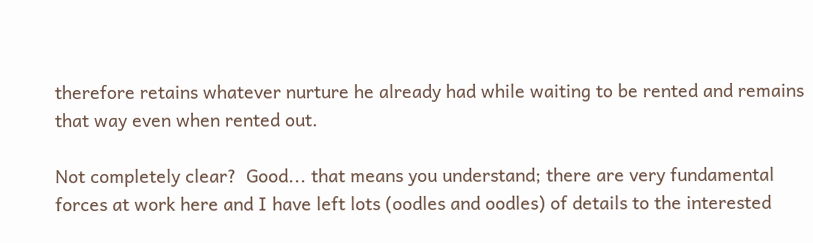therefore retains whatever nurture he already had while waiting to be rented and remains that way even when rented out.

Not completely clear?  Good... that means you understand; there are very fundamental forces at work here and I have left lots (oodles and oodles) of details to the interested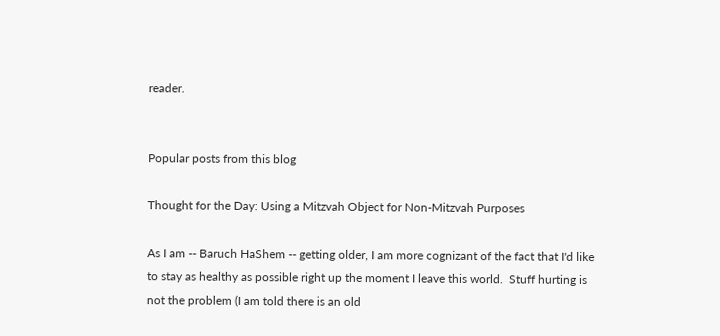reader.


Popular posts from this blog

Thought for the Day: Using a Mitzvah Object for Non-Mitzvah Purposes

As I am -- Baruch HaShem -- getting older, I am more cognizant of the fact that I'd like to stay as healthy as possible right up the moment I leave this world.  Stuff hurting is not the problem (I am told there is an old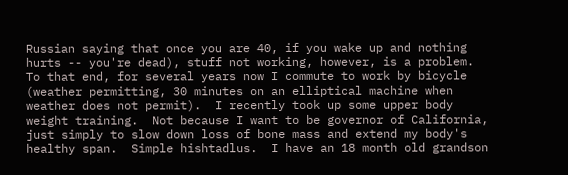Russian saying that once you are 40, if you wake up and nothing hurts -- you're dead), stuff not working, however, is a problem.  To that end, for several years now I commute to work by bicycle (weather permitting, 30 minutes on an elliptical machine when weather does not permit).  I recently took up some upper body weight training.  Not because I want to be governor of California, just simply to slow down loss of bone mass and extend my body's healthy span.  Simple hishtadlus.  I have an 18 month old grandson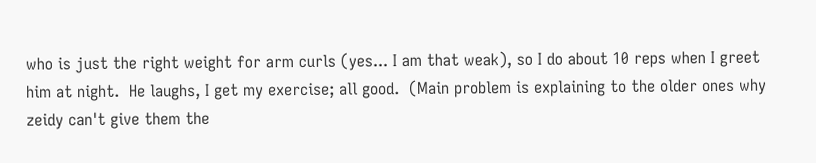who is just the right weight for arm curls (yes... I am that weak), so I do about 10 reps when I greet him at night.  He laughs, I get my exercise; all good.  (Main problem is explaining to the older ones why zeidy can't give them the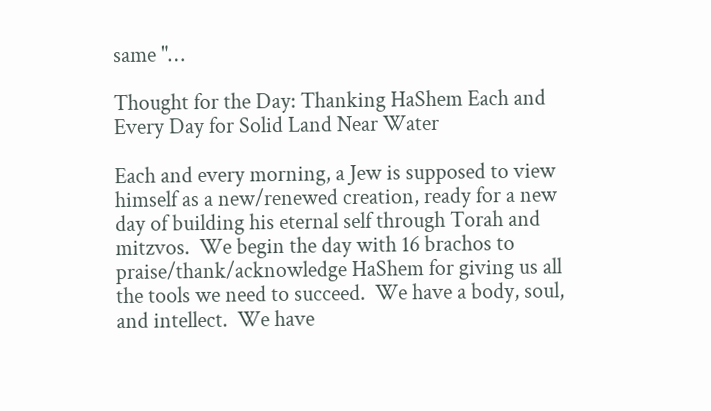same "…

Thought for the Day: Thanking HaShem Each and Every Day for Solid Land Near Water

Each and every morning, a Jew is supposed to view himself as a new/renewed creation, ready for a new day of building his eternal self through Torah and mitzvos.  We begin the day with 16 brachos to praise/thank/acknowledge HaShem for giving us all the tools we need to succeed.  We have a body, soul, and intellect.  We have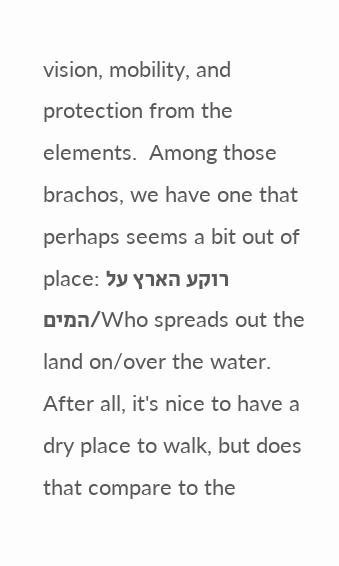vision, mobility, and protection from the elements.  Among those brachos, we have one that perhaps seems a bit out of place: רוקע הארץ על המים/Who spreads out the land on/over the water.  After all, it's nice to have a dry place to walk, but does that compare to the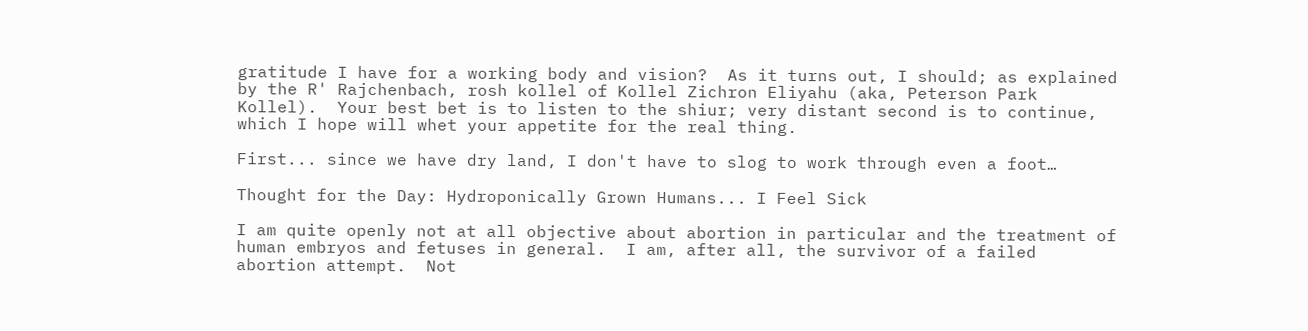gratitude I have for a working body and vision?  As it turns out, I should; as explained by the R' Rajchenbach, rosh kollel of Kollel Zichron Eliyahu (aka, Peterson Park Kollel).  Your best bet is to listen to the shiur; very distant second is to continue, which I hope will whet your appetite for the real thing.

First... since we have dry land, I don't have to slog to work through even a foot…

Thought for the Day: Hydroponically Grown Humans... I Feel Sick

I am quite openly not at all objective about abortion in particular and the treatment of human embryos and fetuses in general.  I am, after all, the survivor of a failed abortion attempt.  Not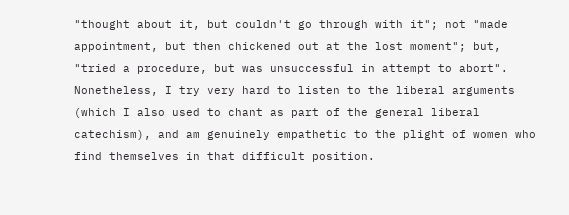"thought about it, but couldn't go through with it"; not "made appointment, but then chickened out at the lost moment"; but, "tried a procedure, but was unsuccessful in attempt to abort".  Nonetheless, I try very hard to listen to the liberal arguments (which I also used to chant as part of the general liberal catechism), and am genuinely empathetic to the plight of women who find themselves in that difficult position.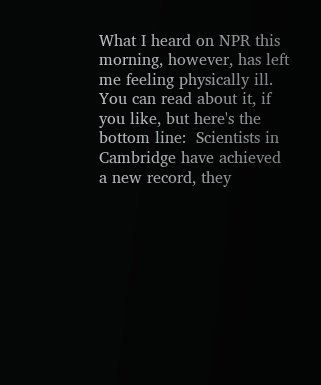What I heard on NPR this morning, however, has left me feeling physically ill.  You can read about it, if you like, but here's the bottom line:  Scientists in Cambridge have achieved a new record, they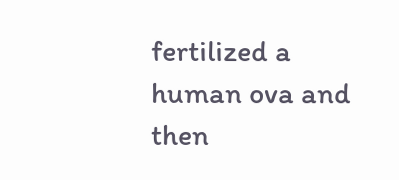fertilized a human ova and then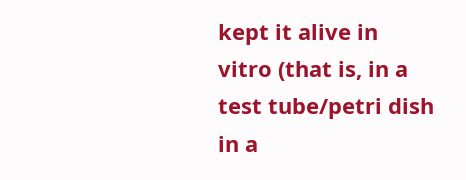kept it alive in vitro (that is, in a test tube/petri dish in a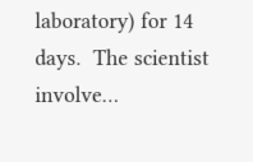laboratory) for 14 days.  The scientist involve…